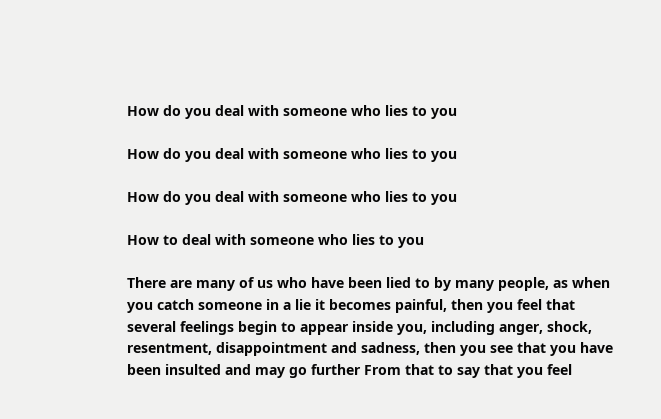How do you deal with someone who lies to you

How do you deal with someone who lies to you

How do you deal with someone who lies to you

How to deal with someone who lies to you

There are many of us who have been lied to by many people, as when you catch someone in a lie it becomes painful, then you feel that several feelings begin to appear inside you, including anger, shock, resentment, disappointment and sadness, then you see that you have been insulted and may go further From that to say that you feel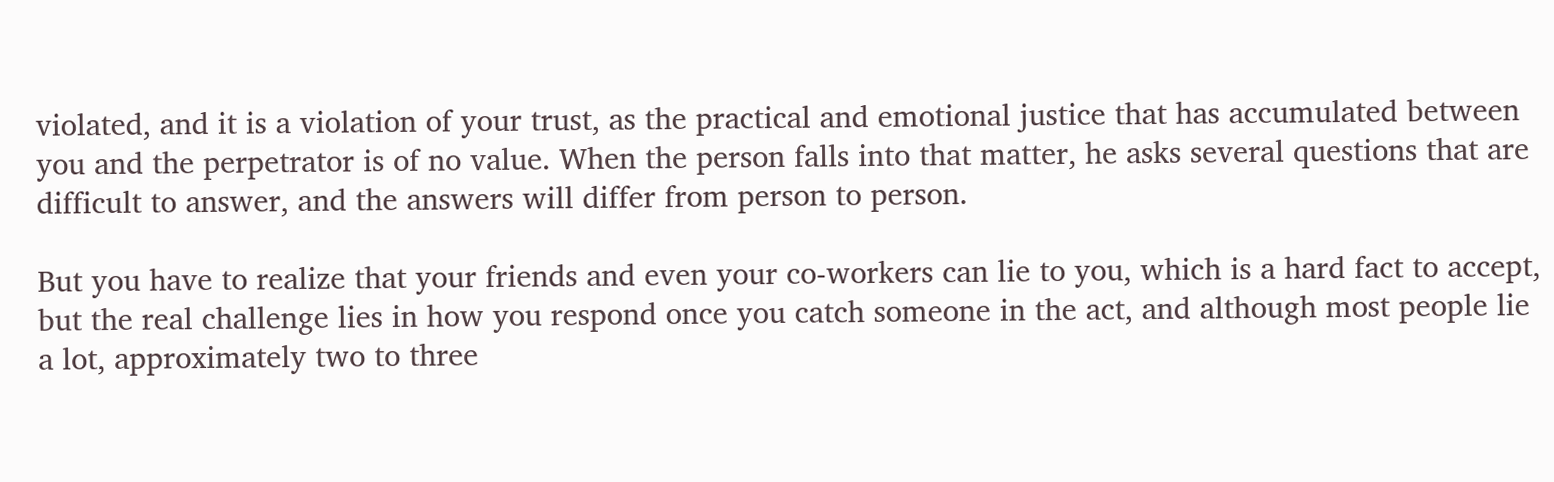violated, and it is a violation of your trust, as the practical and emotional justice that has accumulated between you and the perpetrator is of no value. When the person falls into that matter, he asks several questions that are difficult to answer, and the answers will differ from person to person.

But you have to realize that your friends and even your co-workers can lie to you, which is a hard fact to accept, but the real challenge lies in how you respond once you catch someone in the act, and although most people lie a lot, approximately two to three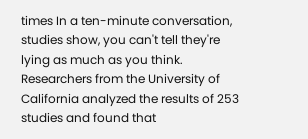times In a ten-minute conversation, studies show, you can't tell they're lying as much as you think. Researchers from the University of California analyzed the results of 253 studies and found that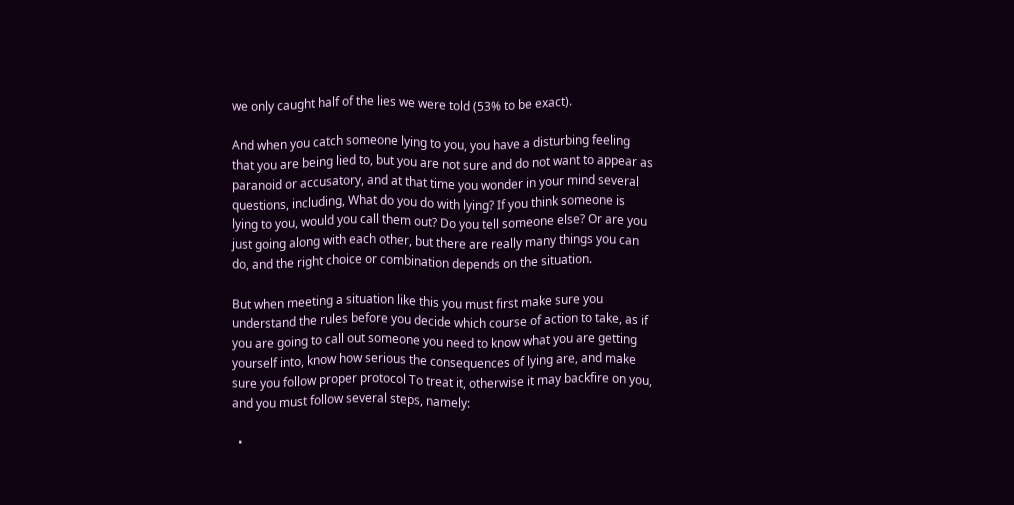we only caught half of the lies we were told (53% to be exact).

And when you catch someone lying to you, you have a disturbing feeling that you are being lied to, but you are not sure and do not want to appear as paranoid or accusatory, and at that time you wonder in your mind several questions, including, What do you do with lying? If you think someone is lying to you, would you call them out? Do you tell someone else? Or are you just going along with each other, but there are really many things you can do, and the right choice or combination depends on the situation.

But when meeting a situation like this you must first make sure you understand the rules before you decide which course of action to take, as if you are going to call out someone you need to know what you are getting yourself into, know how serious the consequences of lying are, and make sure you follow proper protocol To treat it, otherwise it may backfire on you, and you must follow several steps, namely:

  •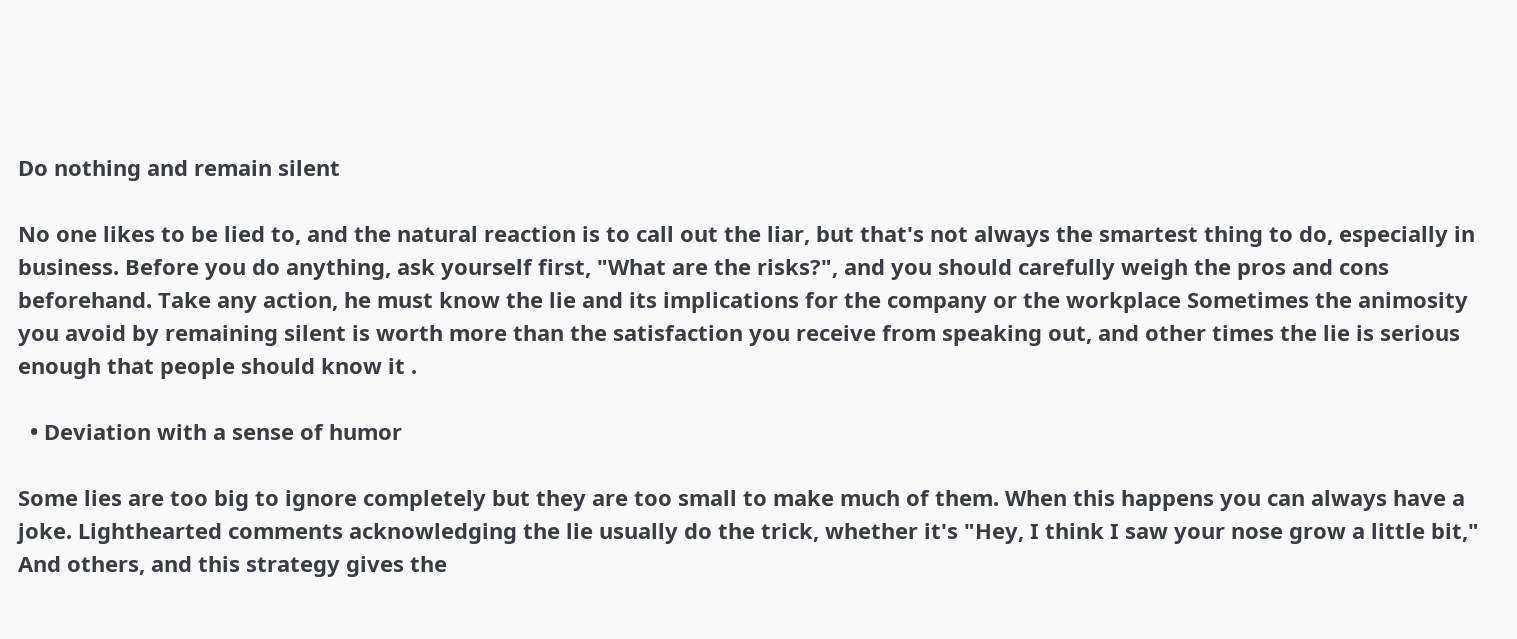Do nothing and remain silent

No one likes to be lied to, and the natural reaction is to call out the liar, but that's not always the smartest thing to do, especially in business. Before you do anything, ask yourself first, "What are the risks?", and you should carefully weigh the pros and cons beforehand. Take any action, he must know the lie and its implications for the company or the workplace Sometimes the animosity you avoid by remaining silent is worth more than the satisfaction you receive from speaking out, and other times the lie is serious enough that people should know it .

  • Deviation with a sense of humor

Some lies are too big to ignore completely but they are too small to make much of them. When this happens you can always have a joke. Lighthearted comments acknowledging the lie usually do the trick, whether it's "Hey, I think I saw your nose grow a little bit," And others, and this strategy gives the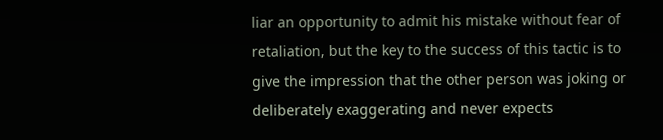liar an opportunity to admit his mistake without fear of retaliation, but the key to the success of this tactic is to give the impression that the other person was joking or deliberately exaggerating and never expects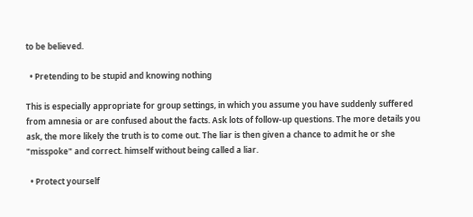to be believed.

  • Pretending to be stupid and knowing nothing

This is especially appropriate for group settings, in which you assume you have suddenly suffered from amnesia or are confused about the facts. Ask lots of follow-up questions. The more details you ask, the more likely the truth is to come out. The liar is then given a chance to admit he or she "misspoke" and correct. himself without being called a liar.

  • Protect yourself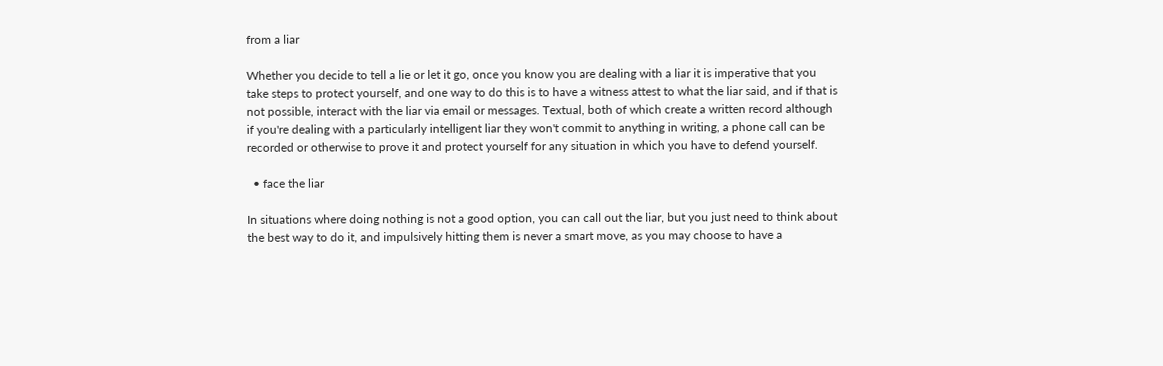from a liar

Whether you decide to tell a lie or let it go, once you know you are dealing with a liar it is imperative that you take steps to protect yourself, and one way to do this is to have a witness attest to what the liar said, and if that is not possible, interact with the liar via email or messages. Textual, both of which create a written record although if you're dealing with a particularly intelligent liar they won't commit to anything in writing, a phone call can be recorded or otherwise to prove it and protect yourself for any situation in which you have to defend yourself.

  • face the liar

In situations where doing nothing is not a good option, you can call out the liar, but you just need to think about the best way to do it, and impulsively hitting them is never a smart move, as you may choose to have a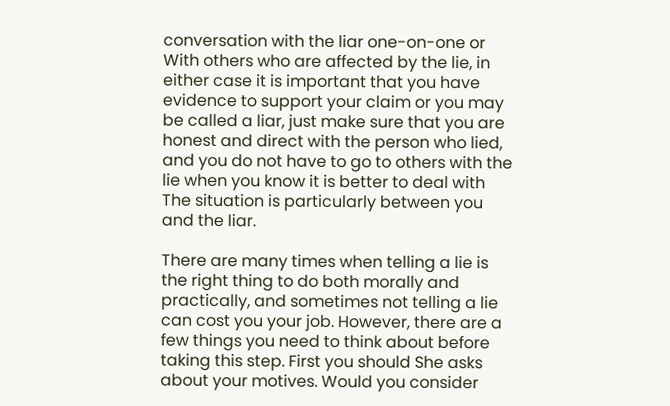conversation with the liar one-on-one or With others who are affected by the lie, in either case it is important that you have evidence to support your claim or you may be called a liar, just make sure that you are honest and direct with the person who lied, and you do not have to go to others with the lie when you know it is better to deal with The situation is particularly between you and the liar.

There are many times when telling a lie is the right thing to do both morally and practically, and sometimes not telling a lie can cost you your job. However, there are a few things you need to think about before taking this step. First you should She asks about your motives. Would you consider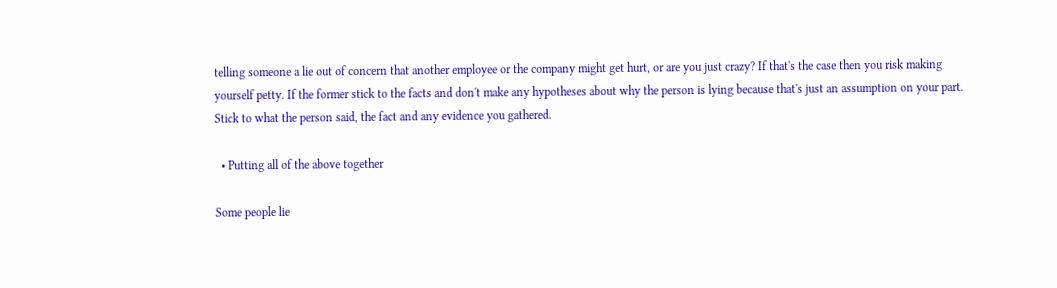telling someone a lie out of concern that another employee or the company might get hurt, or are you just crazy? If that's the case then you risk making yourself petty. If the former stick to the facts and don't make any hypotheses about why the person is lying because that's just an assumption on your part. Stick to what the person said, the fact and any evidence you gathered.

  • Putting all of the above together

Some people lie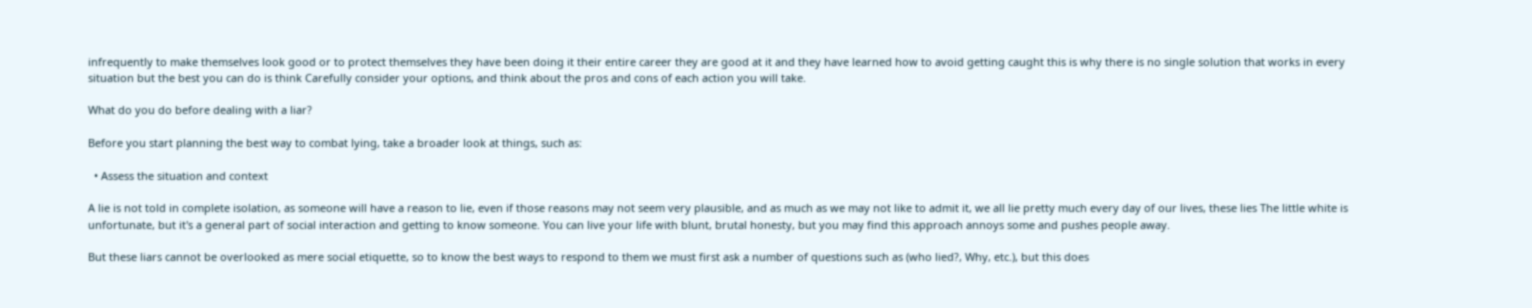infrequently to make themselves look good or to protect themselves they have been doing it their entire career they are good at it and they have learned how to avoid getting caught this is why there is no single solution that works in every situation but the best you can do is think Carefully consider your options, and think about the pros and cons of each action you will take.

What do you do before dealing with a liar?

Before you start planning the best way to combat lying, take a broader look at things, such as:

  • Assess the situation and context

A lie is not told in complete isolation, as someone will have a reason to lie, even if those reasons may not seem very plausible, and as much as we may not like to admit it, we all lie pretty much every day of our lives, these lies The little white is unfortunate, but it's a general part of social interaction and getting to know someone. You can live your life with blunt, brutal honesty, but you may find this approach annoys some and pushes people away.

But these liars cannot be overlooked as mere social etiquette, so to know the best ways to respond to them we must first ask a number of questions such as (who lied?, Why, etc.), but this does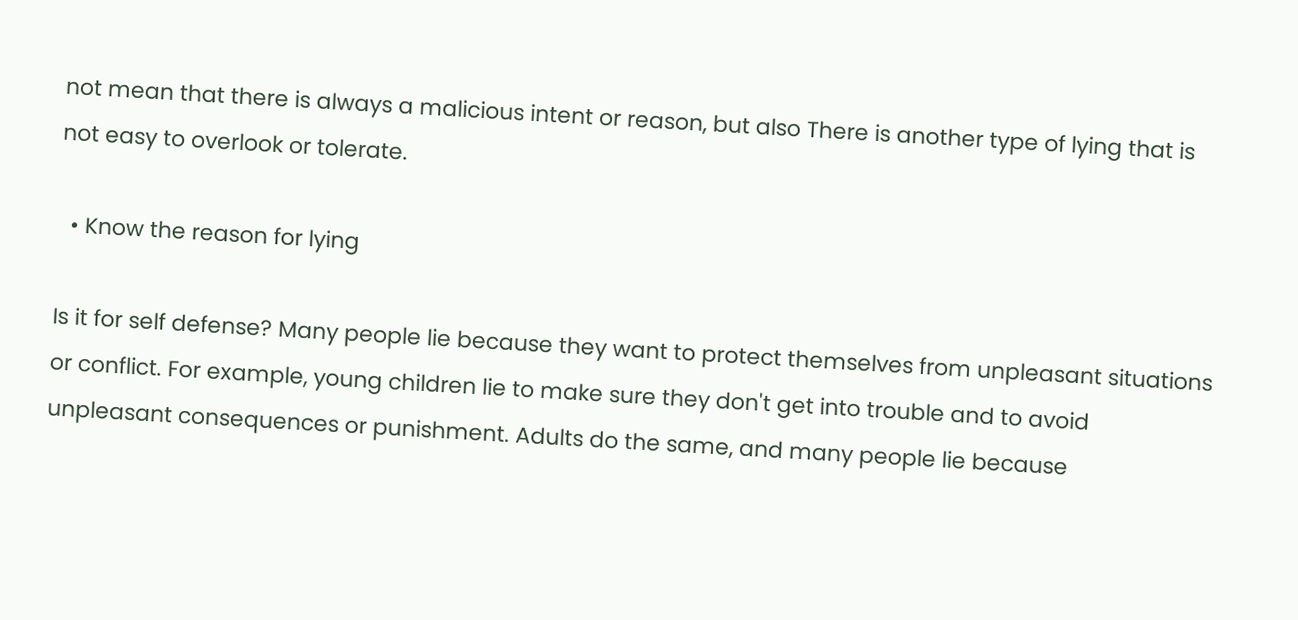not mean that there is always a malicious intent or reason, but also There is another type of lying that is not easy to overlook or tolerate.

  • Know the reason for lying

Is it for self defense? Many people lie because they want to protect themselves from unpleasant situations or conflict. For example, young children lie to make sure they don't get into trouble and to avoid unpleasant consequences or punishment. Adults do the same, and many people lie because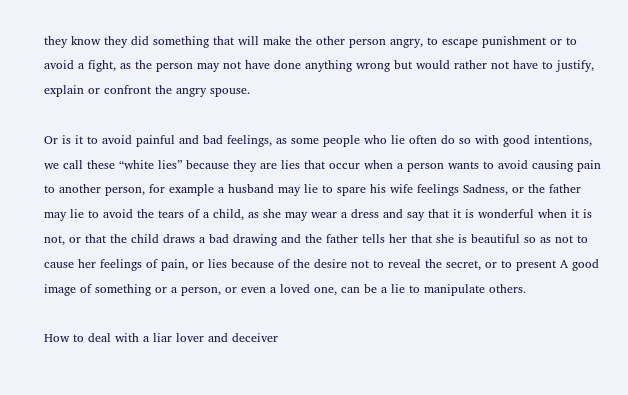they know they did something that will make the other person angry, to escape punishment or to avoid a fight, as the person may not have done anything wrong but would rather not have to justify, explain or confront the angry spouse.

Or is it to avoid painful and bad feelings, as some people who lie often do so with good intentions, we call these “white lies” because they are lies that occur when a person wants to avoid causing pain to another person, for example a husband may lie to spare his wife feelings Sadness, or the father may lie to avoid the tears of a child, as she may wear a dress and say that it is wonderful when it is not, or that the child draws a bad drawing and the father tells her that she is beautiful so as not to cause her feelings of pain, or lies because of the desire not to reveal the secret, or to present A good image of something or a person, or even a loved one, can be a lie to manipulate others.

How to deal with a liar lover and deceiver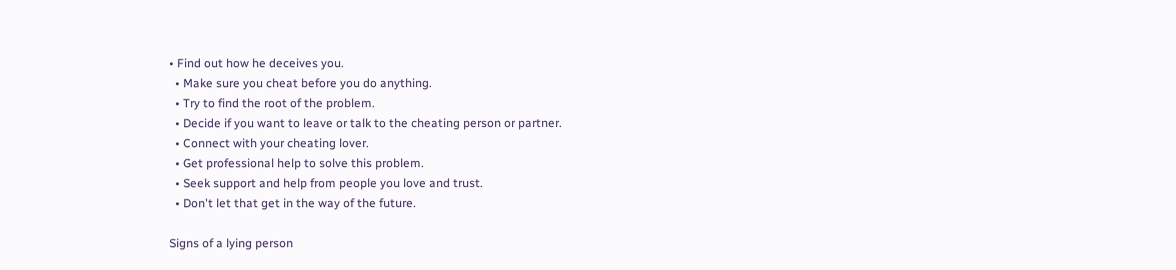• Find out how he deceives you.
  • Make sure you cheat before you do anything.
  • Try to find the root of the problem.
  • Decide if you want to leave or talk to the cheating person or partner.
  • Connect with your cheating lover.
  • Get professional help to solve this problem.
  • Seek support and help from people you love and trust.
  • Don't let that get in the way of the future.

Signs of a lying person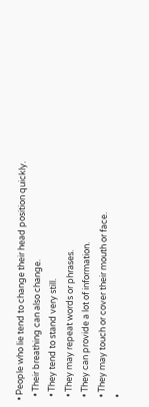• People who lie tend to change their head position quickly.
  • Their breathing can also change.
  • They tend to stand very still.
  • They may repeat words or phrases.
  • They can provide a lot of information.
  • They may touch or cover their mouth or face.
  •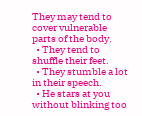They may tend to cover vulnerable parts of the body.
  • They tend to shuffle their feet.
  • They stumble a lot in their speech.
  • He stars at you without blinking too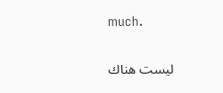much.

ليست هناك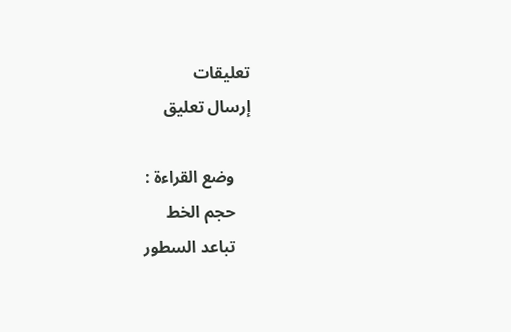تعليقات
إرسال تعليق

    وضع القراءة :
    حجم الخط
    تباعد السطور